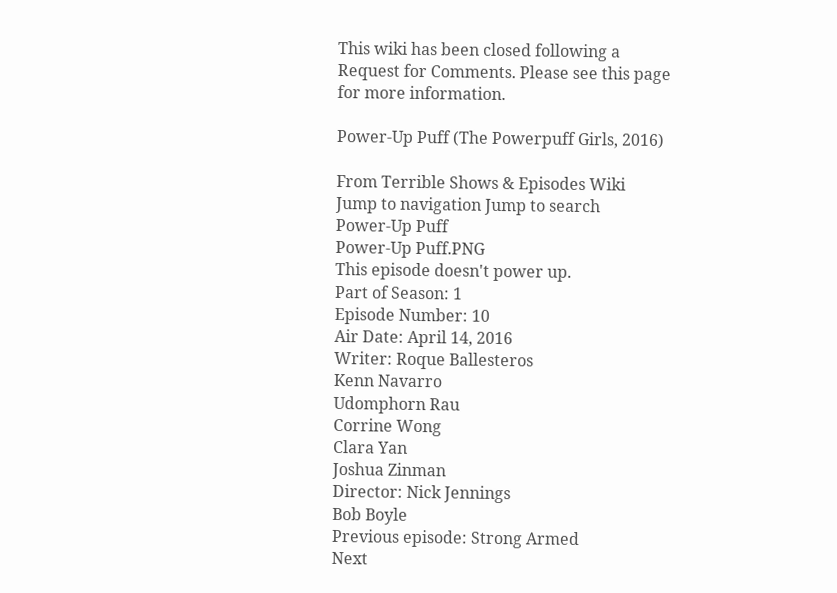This wiki has been closed following a Request for Comments. Please see this page for more information.

Power-Up Puff (The Powerpuff Girls, 2016)

From Terrible Shows & Episodes Wiki
Jump to navigation Jump to search
Power-Up Puff
Power-Up Puff.PNG
This episode doesn't power up.
Part of Season: 1
Episode Number: 10
Air Date: April 14, 2016
Writer: Roque Ballesteros
Kenn Navarro
Udomphorn Rau
Corrine Wong
Clara Yan
Joshua Zinman
Director: Nick Jennings
Bob Boyle
Previous episode: Strong Armed
Next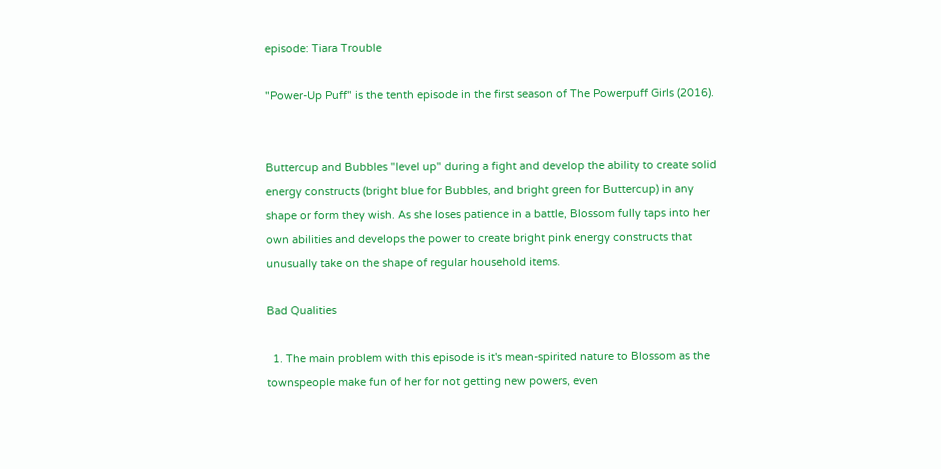episode: Tiara Trouble

"Power-Up Puff" is the tenth episode in the first season of The Powerpuff Girls (2016).


Buttercup and Bubbles "level up" during a fight and develop the ability to create solid energy constructs (bright blue for Bubbles, and bright green for Buttercup) in any shape or form they wish. As she loses patience in a battle, Blossom fully taps into her own abilities and develops the power to create bright pink energy constructs that unusually take on the shape of regular household items.

Bad Qualities

  1. The main problem with this episode is it's mean-spirited nature to Blossom as the townspeople make fun of her for not getting new powers, even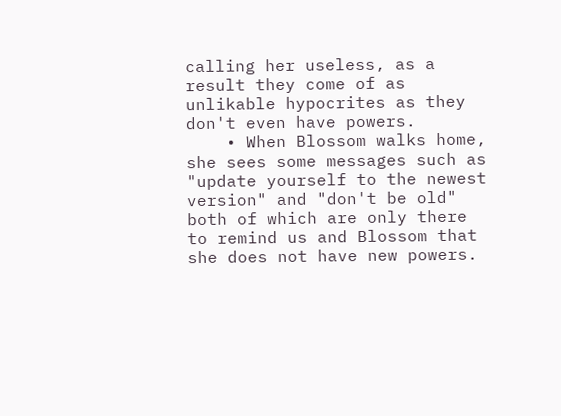calling her useless, as a result they come of as unlikable hypocrites as they don't even have powers.
    • When Blossom walks home, she sees some messages such as "update yourself to the newest version" and "don't be old" both of which are only there to remind us and Blossom that she does not have new powers.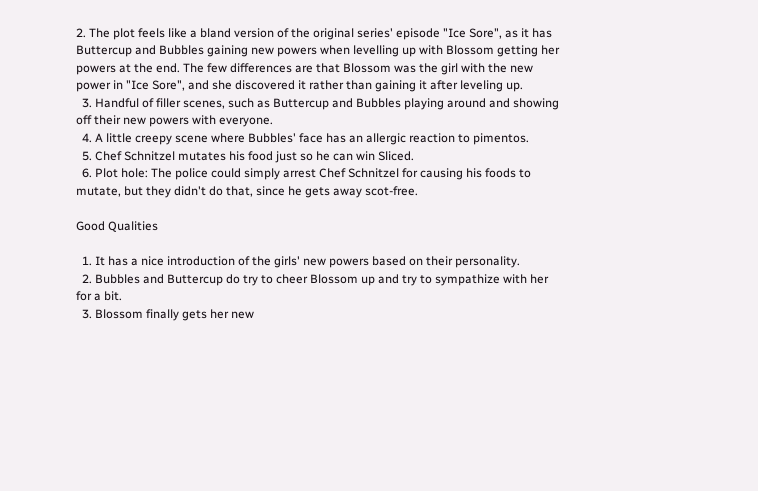2. The plot feels like a bland version of the original series' episode "Ice Sore", as it has Buttercup and Bubbles gaining new powers when levelling up with Blossom getting her powers at the end. The few differences are that Blossom was the girl with the new power in "Ice Sore", and she discovered it rather than gaining it after leveling up.
  3. Handful of filler scenes, such as Buttercup and Bubbles playing around and showing off their new powers with everyone.
  4. A little creepy scene where Bubbles' face has an allergic reaction to pimentos.
  5. Chef Schnitzel mutates his food just so he can win Sliced.
  6. Plot hole: The police could simply arrest Chef Schnitzel for causing his foods to mutate, but they didn't do that, since he gets away scot-free.

Good Qualities

  1. It has a nice introduction of the girls' new powers based on their personality.
  2. Bubbles and Buttercup do try to cheer Blossom up and try to sympathize with her for a bit.
  3. Blossom finally gets her new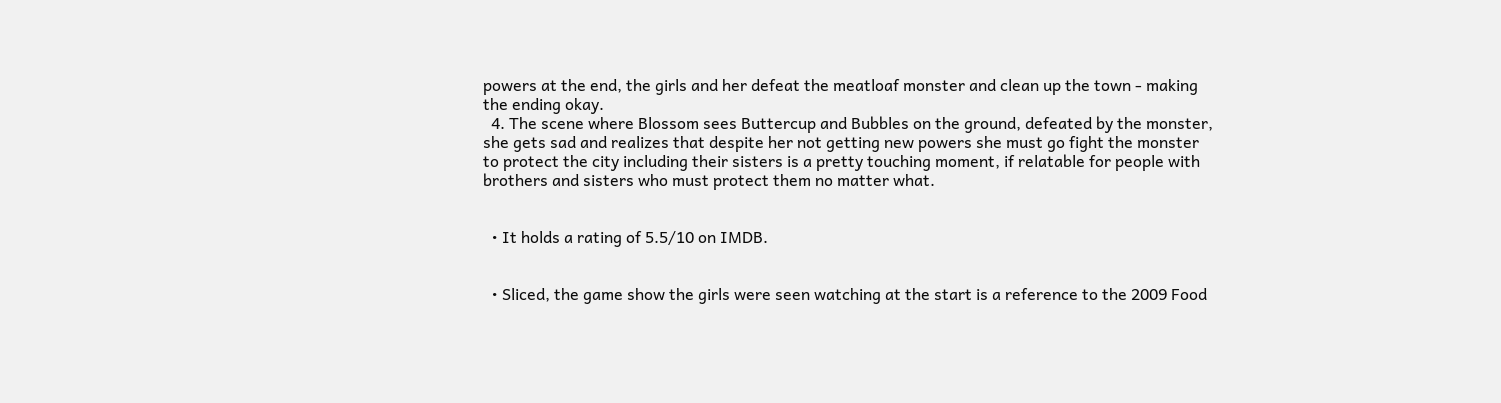powers at the end, the girls and her defeat the meatloaf monster and clean up the town - making the ending okay.
  4. The scene where Blossom sees Buttercup and Bubbles on the ground, defeated by the monster, she gets sad and realizes that despite her not getting new powers she must go fight the monster to protect the city including their sisters is a pretty touching moment, if relatable for people with brothers and sisters who must protect them no matter what.


  • It holds a rating of 5.5/10 on IMDB.


  • Sliced, the game show the girls were seen watching at the start is a reference to the 2009 Food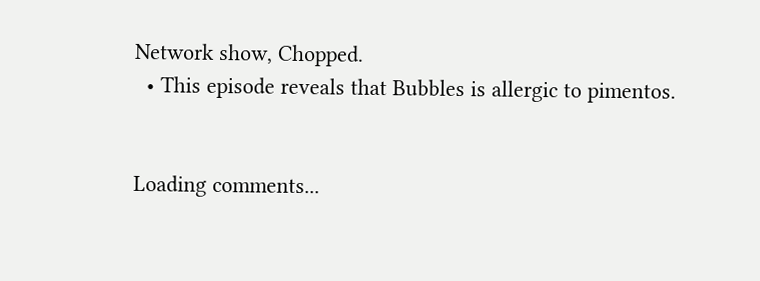Network show, Chopped.
  • This episode reveals that Bubbles is allergic to pimentos.


Loading comments...